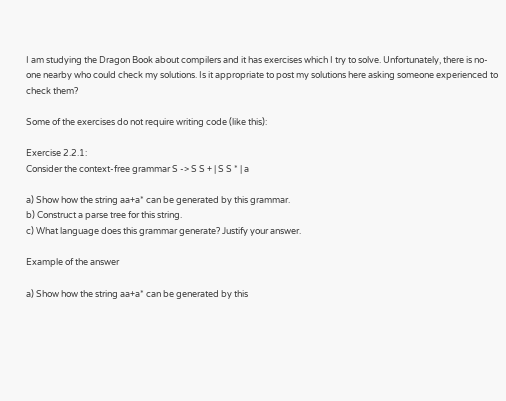I am studying the Dragon Book about compilers and it has exercises which I try to solve. Unfortunately, there is no-one nearby who could check my solutions. Is it appropriate to post my solutions here asking someone experienced to check them?

Some of the exercises do not require writing code (like this):

Exercise 2.2.1:
Consider the context-free grammar S -> S S + | S S * | a

a) Show how the string aa+a* can be generated by this grammar.
b) Construct a parse tree for this string.
c) What language does this grammar generate? Justify your answer.

Example of the answer

a) Show how the string aa+a* can be generated by this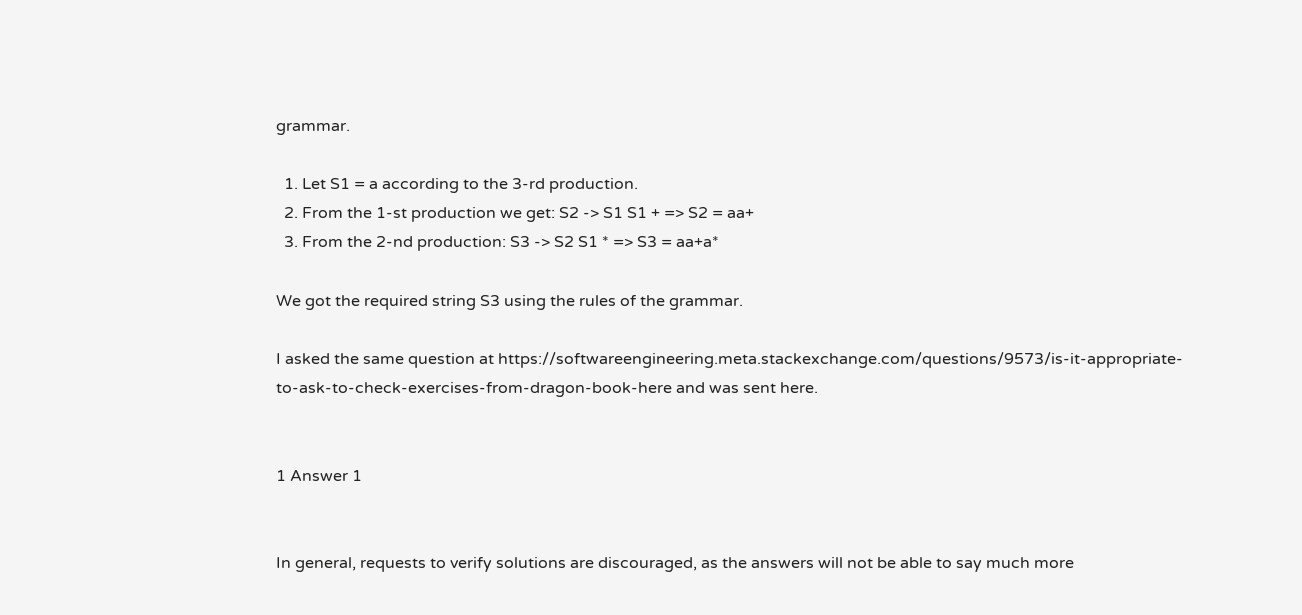grammar.

  1. Let S1 = a according to the 3-rd production.
  2. From the 1-st production we get: S2 -> S1 S1 + => S2 = aa+
  3. From the 2-nd production: S3 -> S2 S1 * => S3 = aa+a*

We got the required string S3 using the rules of the grammar.

I asked the same question at https://softwareengineering.meta.stackexchange.com/questions/9573/is-it-appropriate-to-ask-to-check-exercises-from-dragon-book-here and was sent here.


1 Answer 1


In general, requests to verify solutions are discouraged, as the answers will not be able to say much more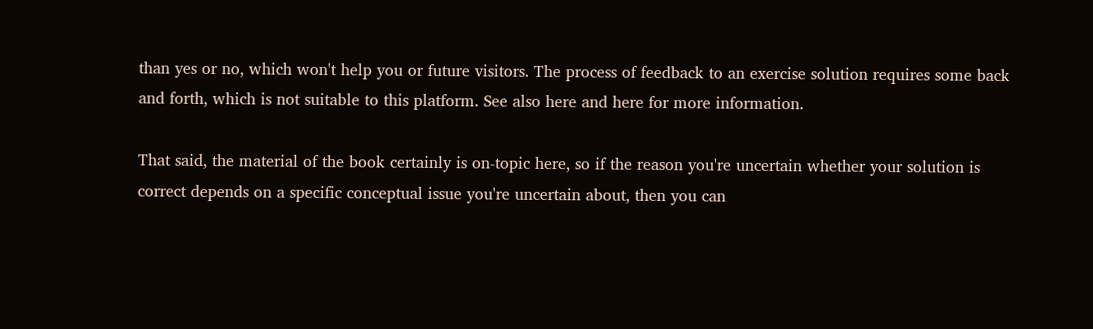than yes or no, which won't help you or future visitors. The process of feedback to an exercise solution requires some back and forth, which is not suitable to this platform. See also here and here for more information.

That said, the material of the book certainly is on-topic here, so if the reason you're uncertain whether your solution is correct depends on a specific conceptual issue you're uncertain about, then you can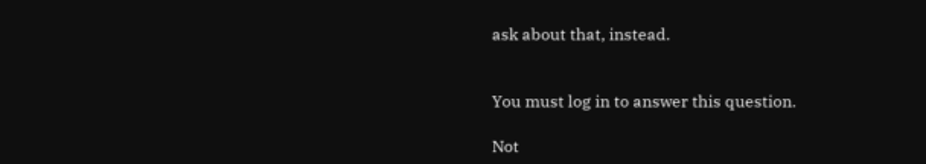ask about that, instead.


You must log in to answer this question.

Not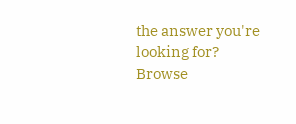the answer you're looking for? Browse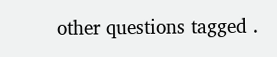other questions tagged .